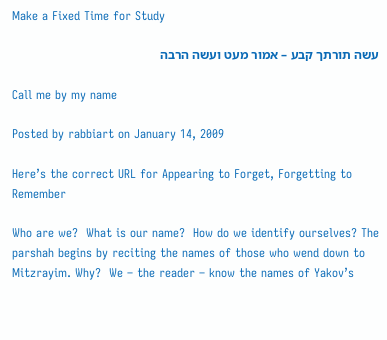Make a Fixed Time for Study

עשה תורתך קבע – אמור מעט ועשה הרבה

Call me by my name

Posted by rabbiart on January 14, 2009

Here’s the correct URL for Appearing to Forget, Forgetting to Remember

Who are we?  What is our name?  How do we identify ourselves? The parshah begins by reciting the names of those who wend down to Mitzrayim. Why?  We – the reader – know the names of Yakov’s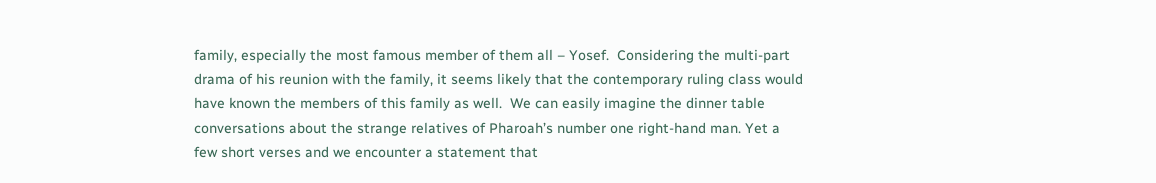family, especially the most famous member of them all – Yosef.  Considering the multi-part drama of his reunion with the family, it seems likely that the contemporary ruling class would have known the members of this family as well.  We can easily imagine the dinner table conversations about the strange relatives of Pharoah’s number one right-hand man. Yet a few short verses and we encounter a statement that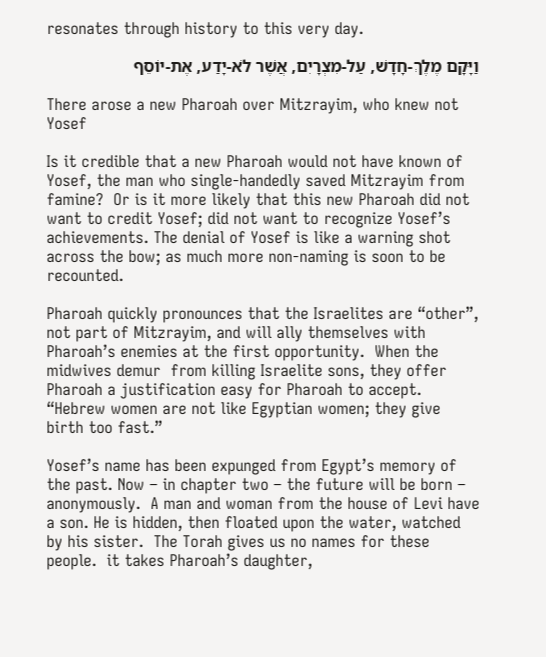resonates through history to this very day.

וַיָּקָם מֶלֶךְ-חָדָשׁ, עַל-מִצְרָיִם, אֲשֶׁר לֹא-יָדַע, אֶת-יוֹסֵף

There arose a new Pharoah over Mitzrayim, who knew not Yosef

Is it credible that a new Pharoah would not have known of Yosef, the man who single-handedly saved Mitzrayim from famine?  Or is it more likely that this new Pharoah did not want to credit Yosef; did not want to recognize Yosef’s achievements. The denial of Yosef is like a warning shot across the bow; as much more non-naming is soon to be recounted.

Pharoah quickly pronounces that the Israelites are “other”, not part of Mitzrayim, and will ally themselves with Pharoah’s enemies at the first opportunity.  When the midwives demur  from killing Israelite sons, they offer Pharoah a justification easy for Pharoah to accept. “Hebrew women are not like Egyptian women; they give birth too fast.”

Yosef’s name has been expunged from Egypt’s memory of the past. Now – in chapter two – the future will be born – anonymously.  A man and woman from the house of Levi have a son. He is hidden, then floated upon the water, watched by his sister.  The Torah gives us no names for these people.  it takes Pharoah’s daughter,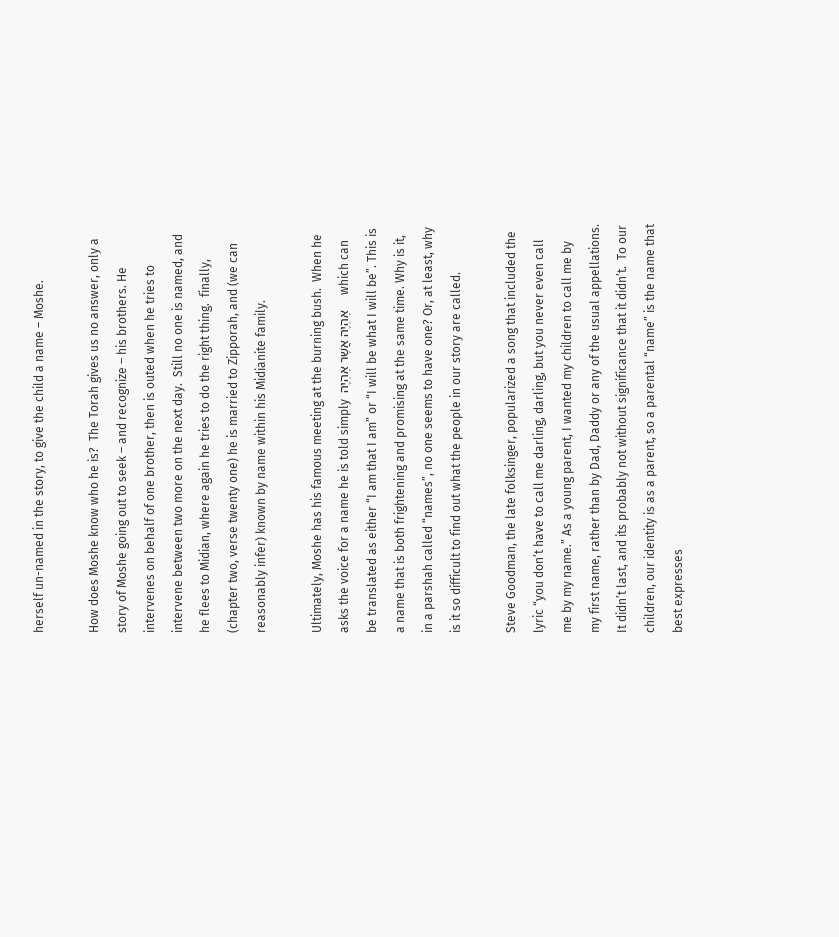herself un-named in the story, to give the child a name – Moshe.

How does Moshe know who he is?  The Torah gives us no answer, only a story of Moshe going out to seek – and recognize – his brothers. He intervenes on behalf of one brother, then is outed when he tries to intervene between two more on the next day.  Still no one is named, and he flees to Midian, where again he tries to do the right thing.  finally, (chapter two, verse twenty one) he is married to Zipporah, and (we can reasonably infer) known by name within his Midianite family.

Ultimately, Moshe has his famous meeting at the burning bush.  When he asks the voice for a name he is told simply  אֶהְיֶה אֲשֶׁר אֶהְיֶה     which can be translated as either “I am that I am” or “I will be what I will be”. This is a name that is both frightening and promising at the same time. Why is it, in a parshah called “names”, no one seems to have one? Or, at least, why is it so difficult to find out what the people in our story are called.

Steve Goodman, the late folksinger, popularized a song that included the lyric “you don’t have to call me darling, darling, but you never even call me by my name.” As a young parent, I wanted my children to call me by my first name, rather than by Dad, Daddy or any of the usual appellations.  It didn’t last, and its probably not without significance that it didn’t.  To our children, our identity is as a parent, so a parental “name” is the name that best expresses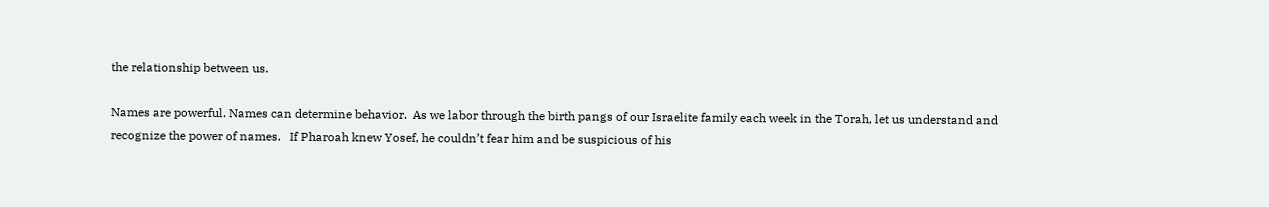the relationship between us.

Names are powerful. Names can determine behavior.  As we labor through the birth pangs of our Israelite family each week in the Torah, let us understand and recognize the power of names.   If Pharoah knew Yosef, he couldn’t fear him and be suspicious of his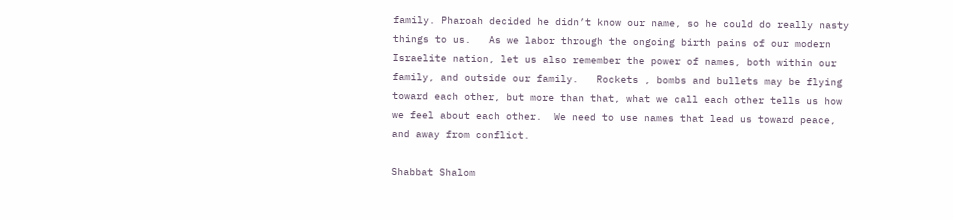family. Pharoah decided he didn’t know our name, so he could do really nasty things to us.   As we labor through the ongoing birth pains of our modern Israelite nation, let us also remember the power of names, both within our family, and outside our family.   Rockets , bombs and bullets may be flying toward each other, but more than that, what we call each other tells us how we feel about each other.  We need to use names that lead us toward peace, and away from conflict.

Shabbat Shalom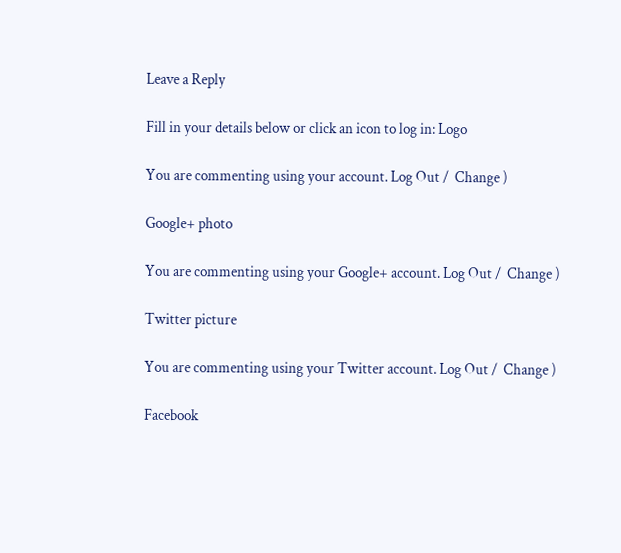Leave a Reply

Fill in your details below or click an icon to log in: Logo

You are commenting using your account. Log Out /  Change )

Google+ photo

You are commenting using your Google+ account. Log Out /  Change )

Twitter picture

You are commenting using your Twitter account. Log Out /  Change )

Facebook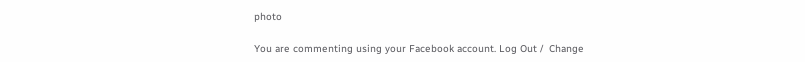photo

You are commenting using your Facebook account. Log Out /  Change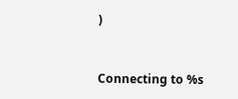)


Connecting to %s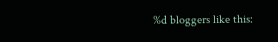%d bloggers like this: